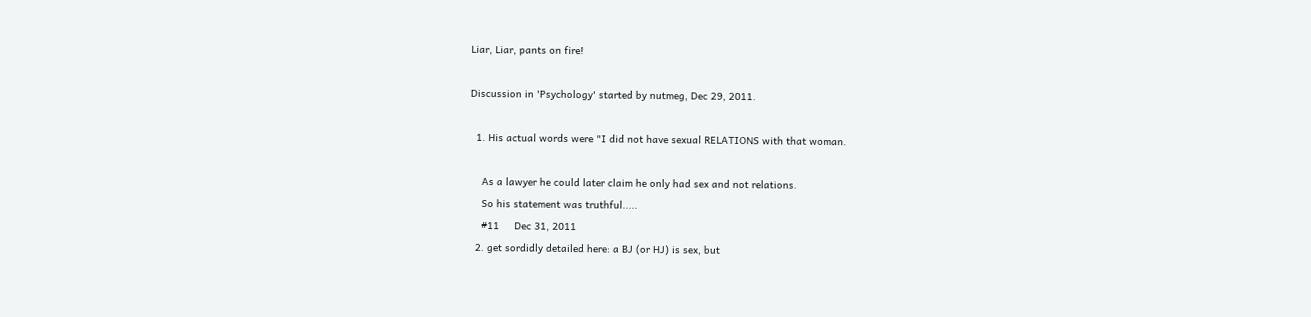Liar, Liar, pants on fire!

Discussion in 'Psychology' started by nutmeg, Dec 29, 2011.

  1. His actual words were "I did not have sexual RELATIONS with that woman.

    As a lawyer he could later claim he only had sex and not relations.
    So his statement was truthful.....
    #11     Dec 31, 2011
  2. get sordidly detailed here: a BJ (or HJ) is sex, but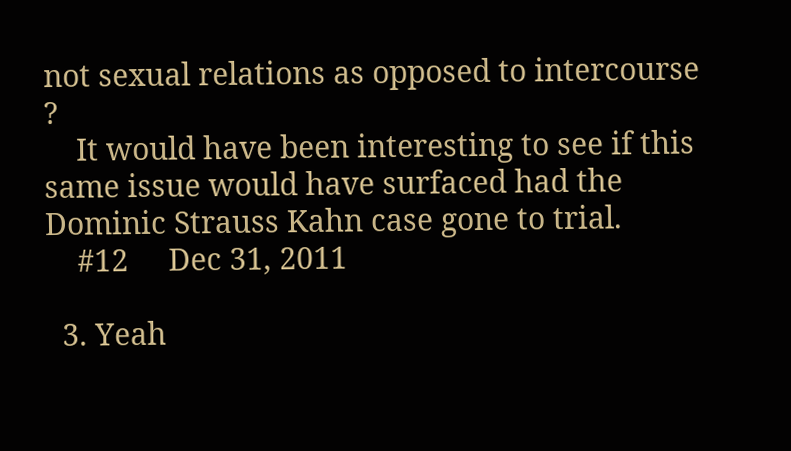not sexual relations as opposed to intercourse ?
    It would have been interesting to see if this same issue would have surfaced had the Dominic Strauss Kahn case gone to trial.
    #12     Dec 31, 2011

  3. Yeah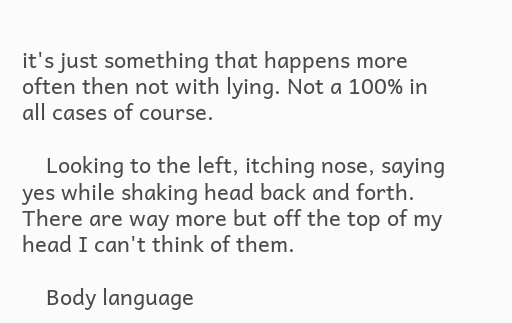it's just something that happens more often then not with lying. Not a 100% in all cases of course.

    Looking to the left, itching nose, saying yes while shaking head back and forth. There are way more but off the top of my head I can't think of them.

    Body language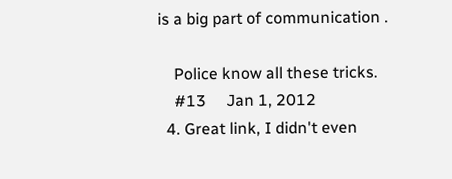is a big part of communication .

    Police know all these tricks.
    #13     Jan 1, 2012
  4. Great link, I didn't even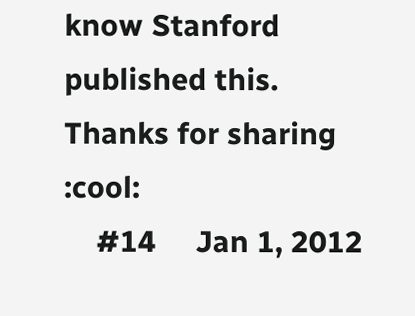know Stanford published this. Thanks for sharing :cool:
    #14     Jan 1, 2012